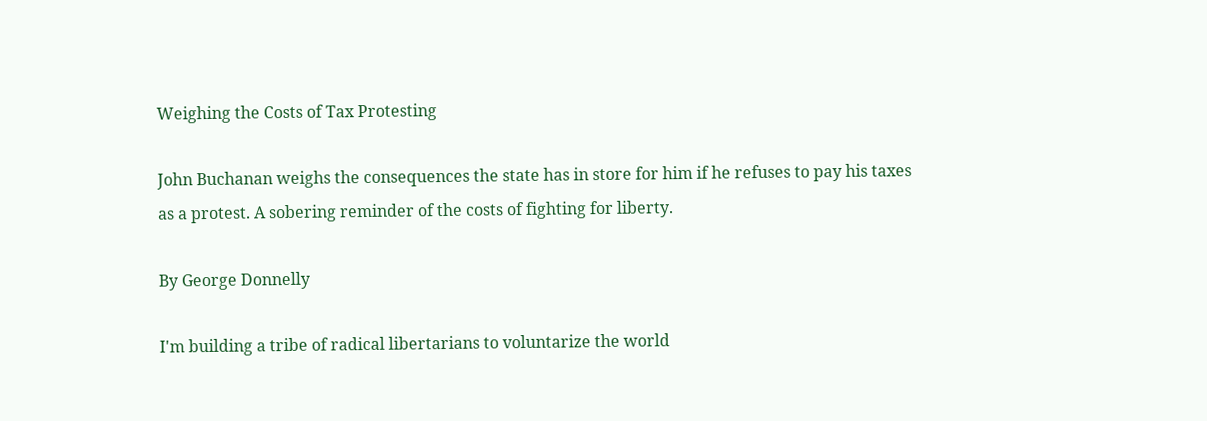Weighing the Costs of Tax Protesting

John Buchanan weighs the consequences the state has in store for him if he refuses to pay his taxes as a protest. A sobering reminder of the costs of fighting for liberty.

By George Donnelly

I'm building a tribe of radical libertarians to voluntarize the world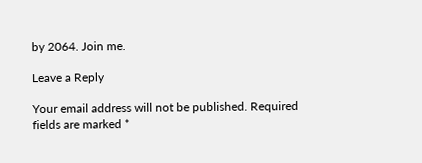by 2064. Join me.

Leave a Reply

Your email address will not be published. Required fields are marked *